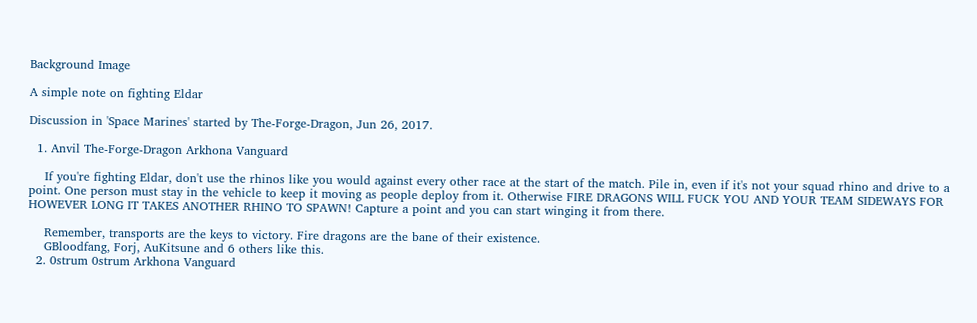Background Image

A simple note on fighting Eldar

Discussion in 'Space Marines' started by The-Forge-Dragon, Jun 26, 2017.

  1. Anvil The-Forge-Dragon Arkhona Vanguard

    If you're fighting Eldar, don't use the rhinos like you would against every other race at the start of the match. Pile in, even if it's not your squad rhino and drive to a point. One person must stay in the vehicle to keep it moving as people deploy from it. Otherwise FIRE DRAGONS WILL FUCK YOU AND YOUR TEAM SIDEWAYS FOR HOWEVER LONG IT TAKES ANOTHER RHINO TO SPAWN! Capture a point and you can start winging it from there.

    Remember, transports are the keys to victory. Fire dragons are the bane of their existence.
    GBloodfang, Forj, AuKitsune and 6 others like this.
  2. 0strum 0strum Arkhona Vanguard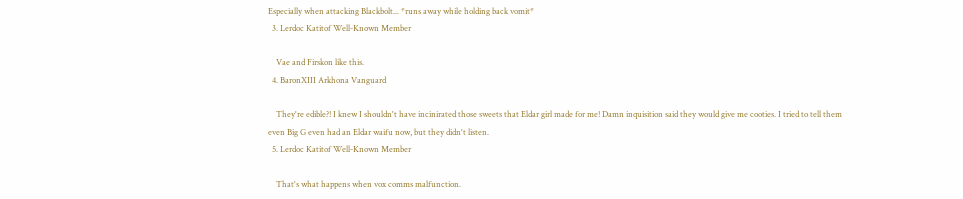Especially when attacking Blackbolt... *runs away while holding back vomit*
  3. Lerdoc Katitof Well-Known Member

    Vae and Firskon like this.
  4. BaronXIII Arkhona Vanguard

    They're edible?! I knew I shouldn't have incinirated those sweets that Eldar girl made for me! Damn inquisition said they would give me cooties. I tried to tell them even Big G even had an Eldar waifu now, but they didn't listen.
  5. Lerdoc Katitof Well-Known Member

    That's what happens when vox comms malfunction.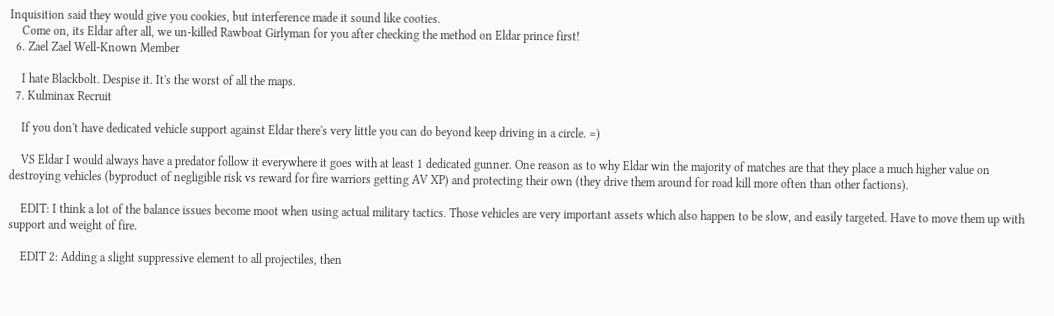Inquisition said they would give you cookies, but interference made it sound like cooties.
    Come on, its Eldar after all, we un-killed Rawboat Girlyman for you after checking the method on Eldar prince first!
  6. Zael Zael Well-Known Member

    I hate Blackbolt. Despise it. It's the worst of all the maps.
  7. Kulminax Recruit

    If you don't have dedicated vehicle support against Eldar there's very little you can do beyond keep driving in a circle. =)

    VS Eldar I would always have a predator follow it everywhere it goes with at least 1 dedicated gunner. One reason as to why Eldar win the majority of matches are that they place a much higher value on destroying vehicles (byproduct of negligible risk vs reward for fire warriors getting AV XP) and protecting their own (they drive them around for road kill more often than other factions).

    EDIT: I think a lot of the balance issues become moot when using actual military tactics. Those vehicles are very important assets which also happen to be slow, and easily targeted. Have to move them up with support and weight of fire.

    EDIT 2: Adding a slight suppressive element to all projectiles, then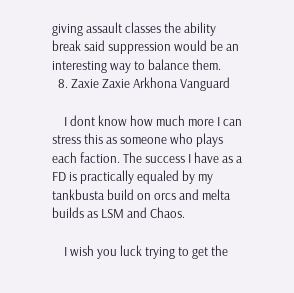giving assault classes the ability break said suppression would be an interesting way to balance them.
  8. Zaxie Zaxie Arkhona Vanguard

    I dont know how much more I can stress this as someone who plays each faction. The success I have as a FD is practically equaled by my tankbusta build on orcs and melta builds as LSM and Chaos.

    I wish you luck trying to get the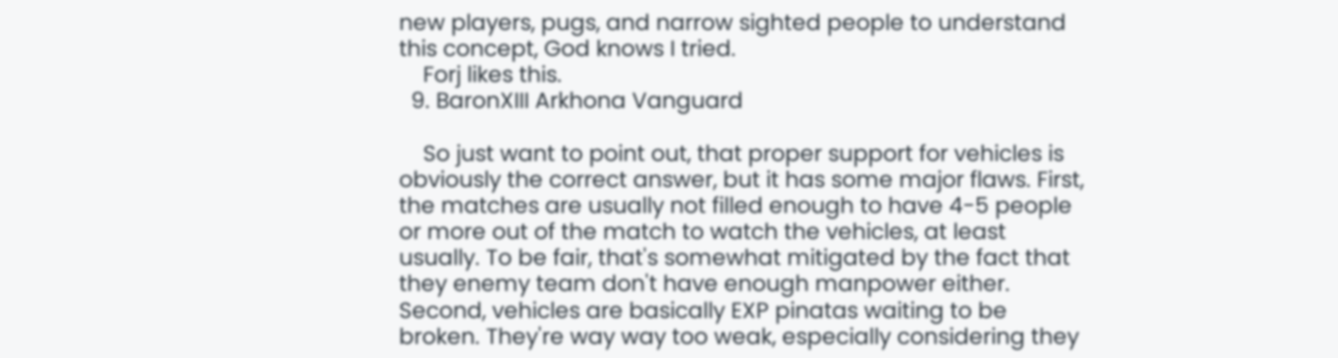new players, pugs, and narrow sighted people to understand this concept, God knows I tried.
    Forj likes this.
  9. BaronXIII Arkhona Vanguard

    So just want to point out, that proper support for vehicles is obviously the correct answer, but it has some major flaws. First, the matches are usually not filled enough to have 4-5 people or more out of the match to watch the vehicles, at least usually. To be fair, that's somewhat mitigated by the fact that they enemy team don't have enough manpower either. Second, vehicles are basically EXP pinatas waiting to be broken. They're way way too weak, especially considering they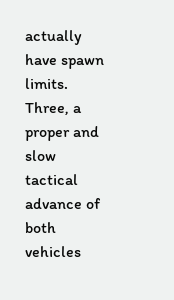actually have spawn limits. Three, a proper and slow tactical advance of both vehicles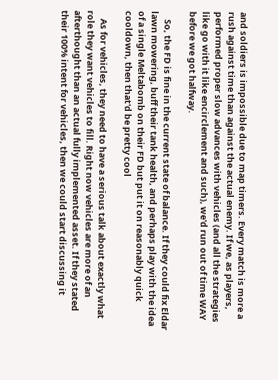and soldiers is impossible due to map timers. Every match is more a rush against time than against the actual enemy. If we, as players, performed proper slow advances with vehicles (and all the strategies like go with it like encirclement and such), we'd run out of time WAY before we got halfway.

    So, the FD is fine in the current state of balance. If they could fix Eldar lawn mowering, buff their tank health, and perhaps play with the idea of a single Meltabomb on their FD but put it on reasonably quick cooldown, then that'd be pretty cool

    As for vehicles, they need to have a serious talk about exactly what role they want vehicles to fill. Right now vehicles are more of an afterthought than an actual fully implemented asset. If they stated their 100% intent for vehicles, then we could start discussing it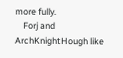more fully.
    Forj and ArchKnightHough like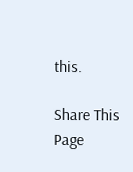this.

Share This Page